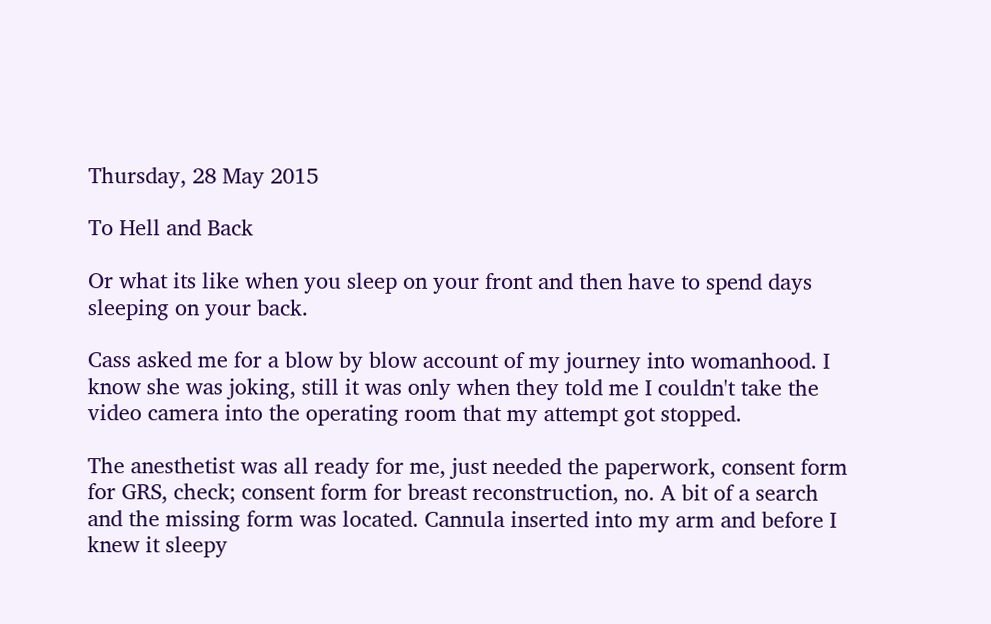Thursday, 28 May 2015

To Hell and Back

Or what its like when you sleep on your front and then have to spend days sleeping on your back.

Cass asked me for a blow by blow account of my journey into womanhood. I know she was joking, still it was only when they told me I couldn't take the video camera into the operating room that my attempt got stopped.

The anesthetist was all ready for me, just needed the paperwork, consent form for GRS, check; consent form for breast reconstruction, no. A bit of a search and the missing form was located. Cannula inserted into my arm and before I knew it sleepy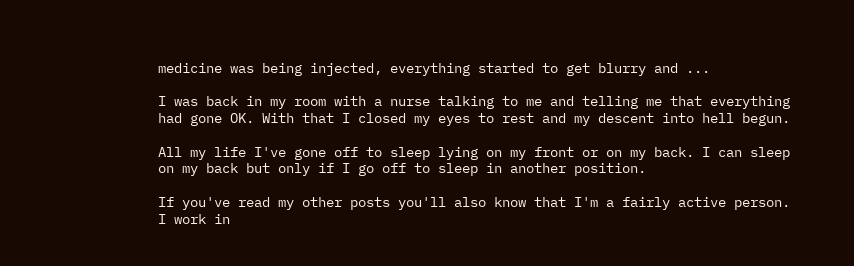medicine was being injected, everything started to get blurry and ...

I was back in my room with a nurse talking to me and telling me that everything had gone OK. With that I closed my eyes to rest and my descent into hell begun.

All my life I've gone off to sleep lying on my front or on my back. I can sleep on my back but only if I go off to sleep in another position.

If you've read my other posts you'll also know that I'm a fairly active person. I work in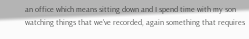an office which means sitting down and I spend time with my son watching things that we've recorded, again something that requires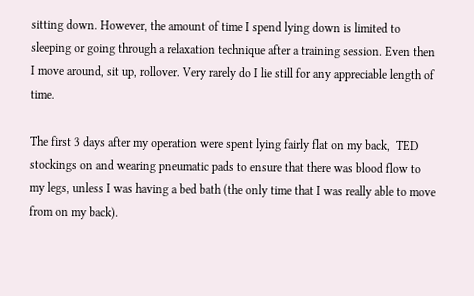sitting down. However, the amount of time I spend lying down is limited to sleeping or going through a relaxation technique after a training session. Even then I move around, sit up, rollover. Very rarely do I lie still for any appreciable length of time.

The first 3 days after my operation were spent lying fairly flat on my back,  TED stockings on and wearing pneumatic pads to ensure that there was blood flow to my legs, unless I was having a bed bath (the only time that I was really able to move from on my back).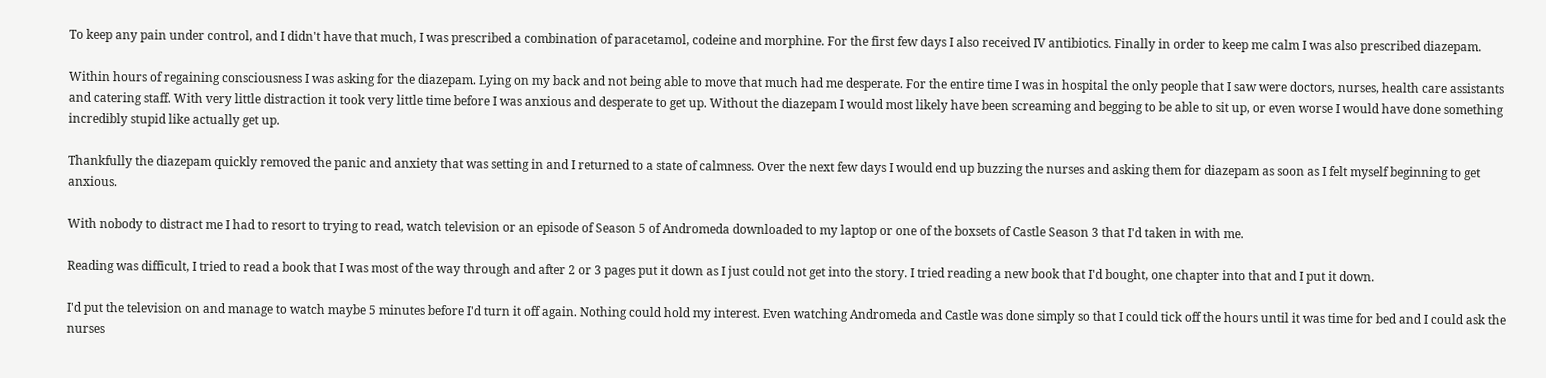To keep any pain under control, and I didn't have that much, I was prescribed a combination of paracetamol, codeine and morphine. For the first few days I also received IV antibiotics. Finally in order to keep me calm I was also prescribed diazepam.

Within hours of regaining consciousness I was asking for the diazepam. Lying on my back and not being able to move that much had me desperate. For the entire time I was in hospital the only people that I saw were doctors, nurses, health care assistants and catering staff. With very little distraction it took very little time before I was anxious and desperate to get up. Without the diazepam I would most likely have been screaming and begging to be able to sit up, or even worse I would have done something incredibly stupid like actually get up.

Thankfully the diazepam quickly removed the panic and anxiety that was setting in and I returned to a state of calmness. Over the next few days I would end up buzzing the nurses and asking them for diazepam as soon as I felt myself beginning to get anxious.

With nobody to distract me I had to resort to trying to read, watch television or an episode of Season 5 of Andromeda downloaded to my laptop or one of the boxsets of Castle Season 3 that I'd taken in with me.

Reading was difficult, I tried to read a book that I was most of the way through and after 2 or 3 pages put it down as I just could not get into the story. I tried reading a new book that I'd bought, one chapter into that and I put it down.

I'd put the television on and manage to watch maybe 5 minutes before I'd turn it off again. Nothing could hold my interest. Even watching Andromeda and Castle was done simply so that I could tick off the hours until it was time for bed and I could ask the nurses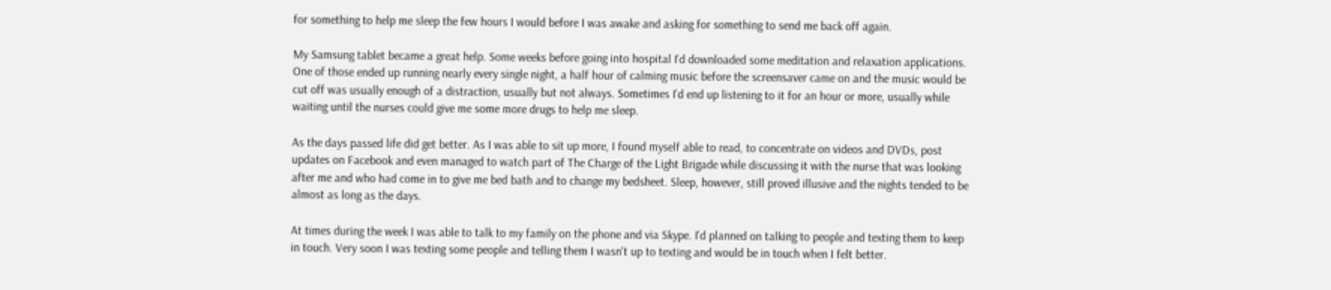for something to help me sleep the few hours I would before I was awake and asking for something to send me back off again.

My Samsung tablet became a great help. Some weeks before going into hospital I'd downloaded some meditation and relaxation applications. One of those ended up running nearly every single night, a half hour of calming music before the screensaver came on and the music would be cut off was usually enough of a distraction, usually but not always. Sometimes I'd end up listening to it for an hour or more, usually while waiting until the nurses could give me some more drugs to help me sleep.

As the days passed life did get better. As I was able to sit up more, I found myself able to read, to concentrate on videos and DVDs, post updates on Facebook and even managed to watch part of The Charge of the Light Brigade while discussing it with the nurse that was looking after me and who had come in to give me bed bath and to change my bedsheet. Sleep, however, still proved illusive and the nights tended to be almost as long as the days.

At times during the week I was able to talk to my family on the phone and via Skype. I'd planned on talking to people and texting them to keep in touch. Very soon I was texting some people and telling them I wasn't up to texting and would be in touch when I felt better.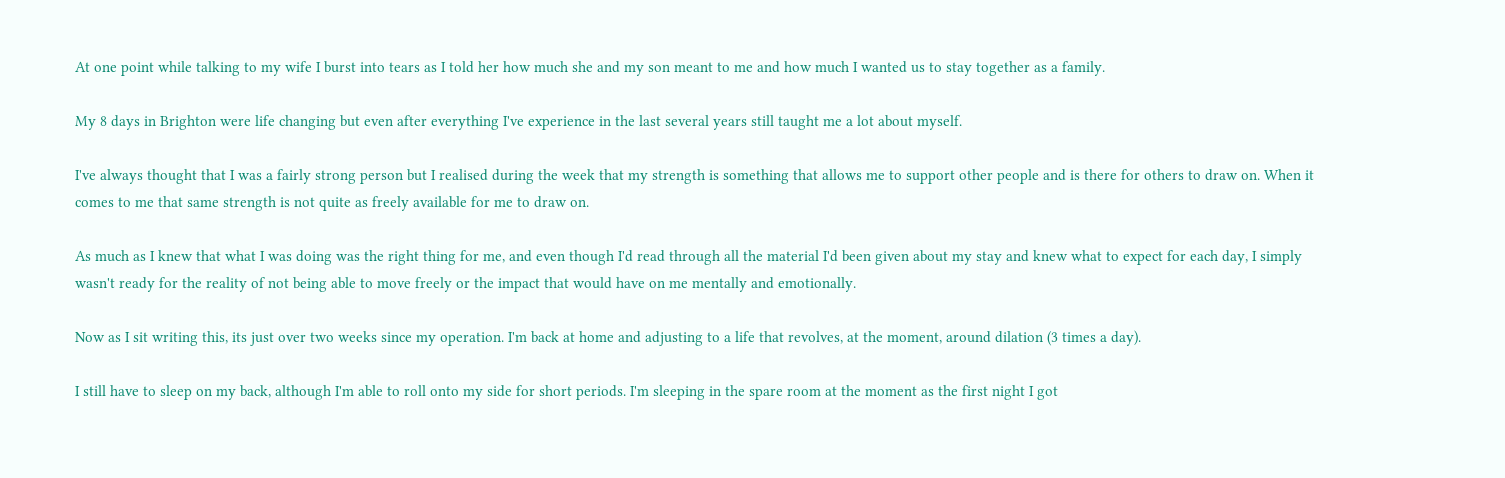At one point while talking to my wife I burst into tears as I told her how much she and my son meant to me and how much I wanted us to stay together as a family.

My 8 days in Brighton were life changing but even after everything I've experience in the last several years still taught me a lot about myself.

I've always thought that I was a fairly strong person but I realised during the week that my strength is something that allows me to support other people and is there for others to draw on. When it comes to me that same strength is not quite as freely available for me to draw on.

As much as I knew that what I was doing was the right thing for me, and even though I'd read through all the material I'd been given about my stay and knew what to expect for each day, I simply wasn't ready for the reality of not being able to move freely or the impact that would have on me mentally and emotionally.

Now as I sit writing this, its just over two weeks since my operation. I'm back at home and adjusting to a life that revolves, at the moment, around dilation (3 times a day).

I still have to sleep on my back, although I'm able to roll onto my side for short periods. I'm sleeping in the spare room at the moment as the first night I got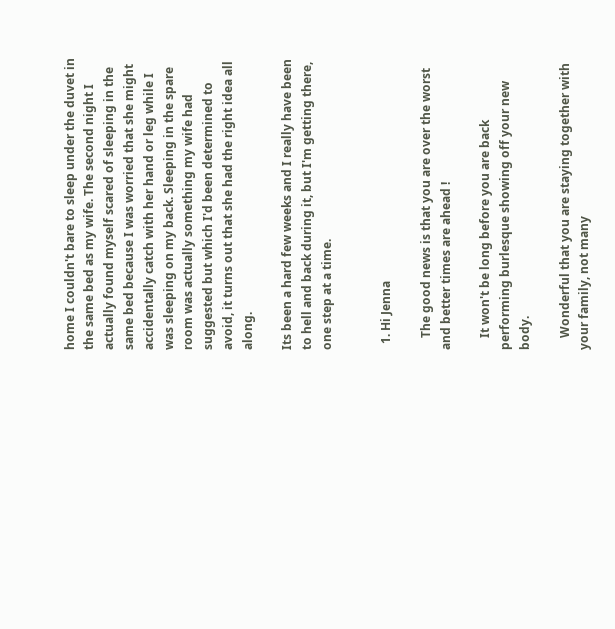home I couldn't bare to sleep under the duvet in the same bed as my wife. The second night I actually found myself scared of sleeping in the same bed because I was worried that she might accidentally catch with her hand or leg while I was sleeping on my back. Sleeping in the spare room was actually something my wife had suggested but which I'd been determined to avoid, it turns out that she had the right idea all along.

Its been a hard few weeks and I really have been to hell and back during it, but I'm getting there, one step at a time.


  1. Hi Jenna

    The good news is that you are over the worst and better times are ahead !

    It won't be long before you are back performing burlesque showing off your new body.

    Wonderful that you are staying together with your family, not many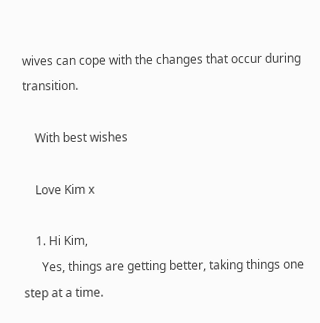wives can cope with the changes that occur during transition.

    With best wishes

    Love Kim x

    1. Hi Kim,
      Yes, things are getting better, taking things one step at a time.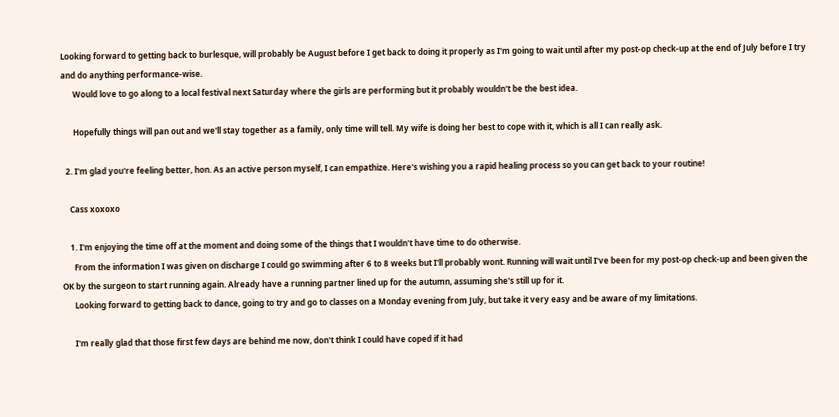Looking forward to getting back to burlesque, will probably be August before I get back to doing it properly as I'm going to wait until after my post-op check-up at the end of July before I try and do anything performance-wise.
      Would love to go along to a local festival next Saturday where the girls are performing but it probably wouldn't be the best idea.

      Hopefully things will pan out and we'll stay together as a family, only time will tell. My wife is doing her best to cope with it, which is all I can really ask.

  2. I'm glad you're feeling better, hon. As an active person myself, I can empathize. Here's wishing you a rapid healing process so you can get back to your routine!

    Cass xoxoxo

    1. I'm enjoying the time off at the moment and doing some of the things that I wouldn't have time to do otherwise.
      From the information I was given on discharge I could go swimming after 6 to 8 weeks but I'll probably wont. Running will wait until I've been for my post-op check-up and been given the OK by the surgeon to start running again. Already have a running partner lined up for the autumn, assuming she's still up for it.
      Looking forward to getting back to dance, going to try and go to classes on a Monday evening from July, but take it very easy and be aware of my limitations.

      I'm really glad that those first few days are behind me now, don't think I could have coped if it had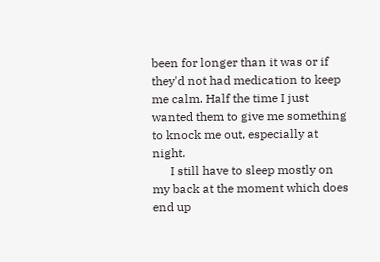been for longer than it was or if they'd not had medication to keep me calm. Half the time I just wanted them to give me something to knock me out, especially at night.
      I still have to sleep mostly on my back at the moment which does end up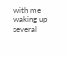with me waking up several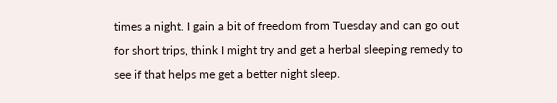times a night. I gain a bit of freedom from Tuesday and can go out for short trips, think I might try and get a herbal sleeping remedy to see if that helps me get a better night sleep.